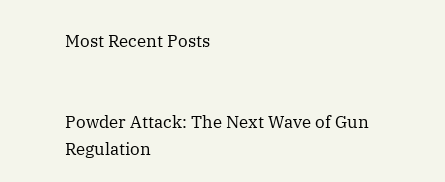Most Recent Posts


Powder Attack: The Next Wave of Gun Regulation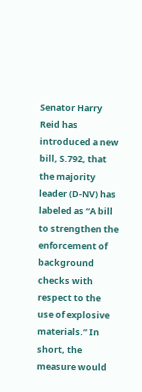Senator Harry Reid has introduced a new bill, S.792, that the majority leader (D-NV) has labeled as “A bill to strengthen the enforcement of background checks with respect to the use of explosive materials.” In short, the measure would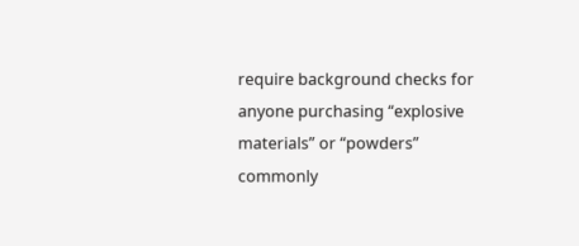require background checks for anyone purchasing “explosive materials” or “powders” commonly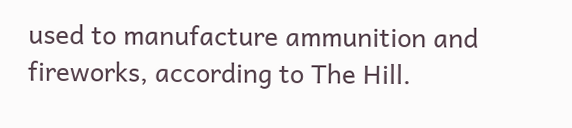used to manufacture ammunition and fireworks, according to The Hill.